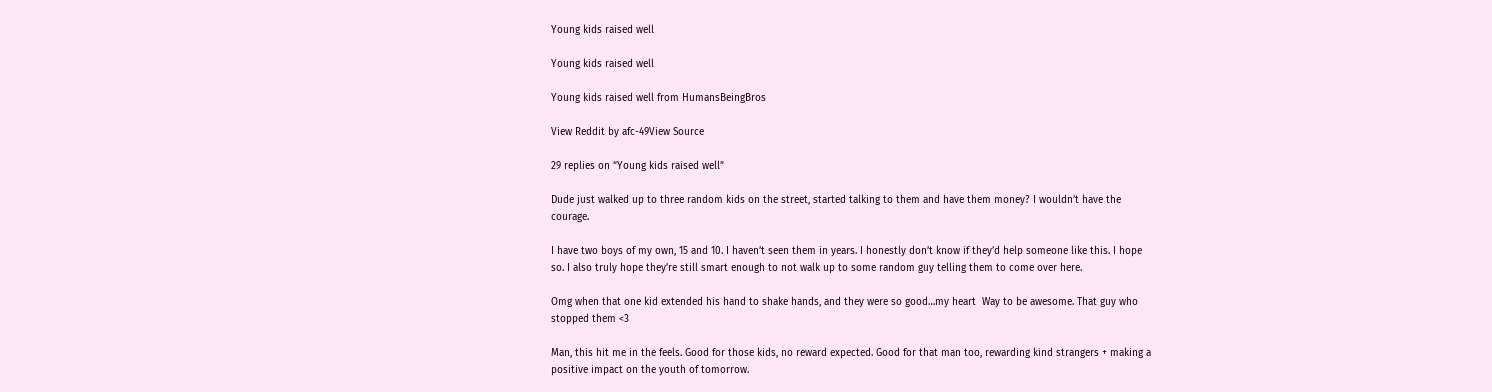Young kids raised well

Young kids raised well

Young kids raised well from HumansBeingBros

View Reddit by afc-49View Source

29 replies on “Young kids raised well”

Dude just walked up to three random kids on the street, started talking to them and have them money? I wouldn’t have the courage.

I have two boys of my own, 15 and 10. I haven’t seen them in years. I honestly don’t know if they’d help someone like this. I hope so. I also truly hope they’re still smart enough to not walk up to some random guy telling them to come over here.

Omg when that one kid extended his hand to shake hands, and they were so good…my heart  Way to be awesome. That guy who stopped them <3

Man, this hit me in the feels. Good for those kids, no reward expected. Good for that man too, rewarding kind strangers + making a positive impact on the youth of tomorrow.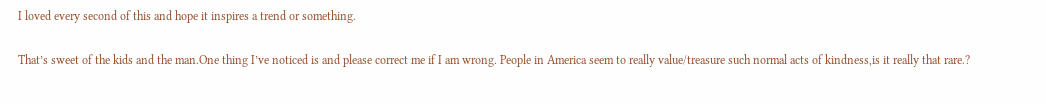I loved every second of this and hope it inspires a trend or something.

That’s sweet of the kids and the man.One thing I’ve noticed is and please correct me if I am wrong. People in America seem to really value/treasure such normal acts of kindness,is it really that rare.?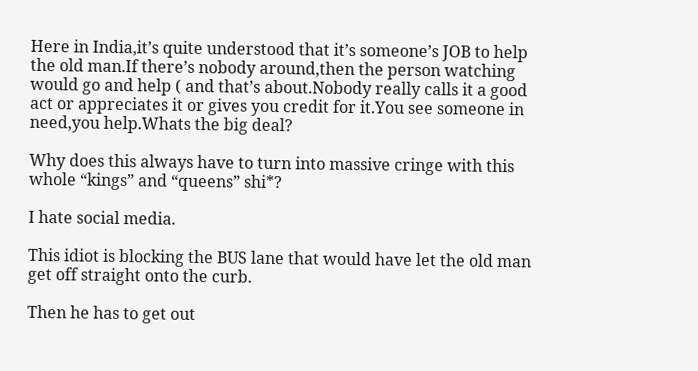Here in India,it’s quite understood that it’s someone’s JOB to help the old man.If there’s nobody around,then the person watching would go and help ( and that’s about.Nobody really calls it a good act or appreciates it or gives you credit for it.You see someone in need,you help.Whats the big deal?

Why does this always have to turn into massive cringe with this whole “kings” and “queens” shi*?

I hate social media.

This idiot is blocking the BUS lane that would have let the old man get off straight onto the curb.

Then he has to get out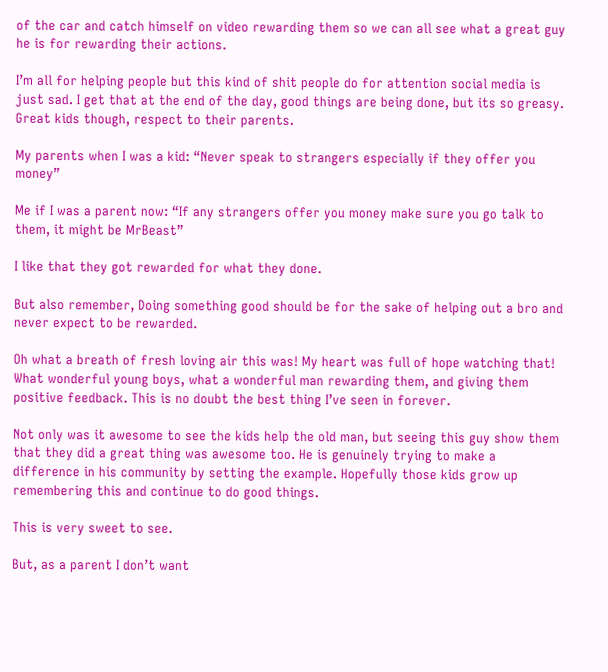of the car and catch himself on video rewarding them so we can all see what a great guy he is for rewarding their actions.

I’m all for helping people but this kind of shit people do for attention social media is just sad. I get that at the end of the day, good things are being done, but its so greasy. Great kids though, respect to their parents.

My parents when I was a kid: “Never speak to strangers especially if they offer you money”

Me if I was a parent now: “If any strangers offer you money make sure you go talk to them, it might be MrBeast”

I like that they got rewarded for what they done.

But also remember, Doing something good should be for the sake of helping out a bro and never expect to be rewarded.

Oh what a breath of fresh loving air this was! My heart was full of hope watching that! What wonderful young boys, what a wonderful man rewarding them, and giving them positive feedback. This is no doubt the best thing I’ve seen in forever.

Not only was it awesome to see the kids help the old man, but seeing this guy show them that they did a great thing was awesome too. He is genuinely trying to make a difference in his community by setting the example. Hopefully those kids grow up remembering this and continue to do good things.

This is very sweet to see.

But, as a parent I don’t want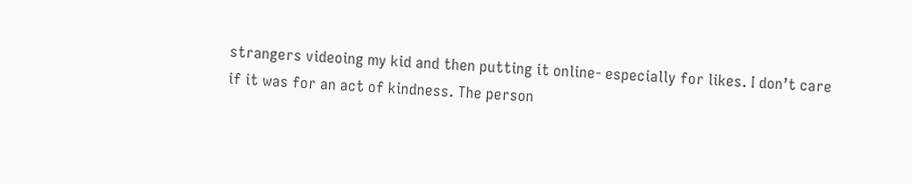strangers videoing my kid and then putting it online- especially for likes. I don’t care if it was for an act of kindness. The person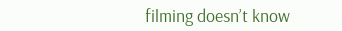filming doesn’t know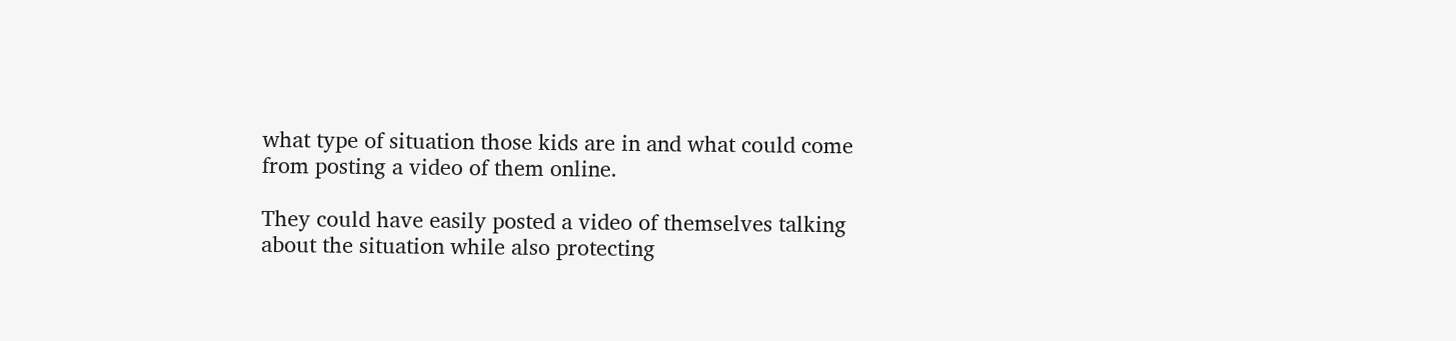what type of situation those kids are in and what could come from posting a video of them online.

They could have easily posted a video of themselves talking about the situation while also protecting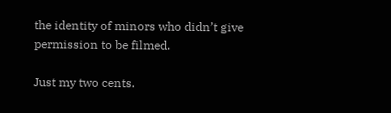the identity of minors who didn’t give permission to be filmed.

Just my two cents.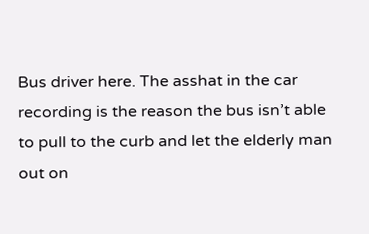Bus driver here. The asshat in the car recording is the reason the bus isn’t able to pull to the curb and let the elderly man out on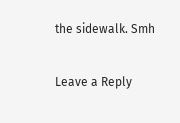the sidewalk. Smh

Leave a Reply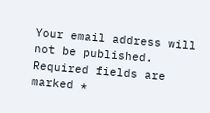Your email address will not be published. Required fields are marked *